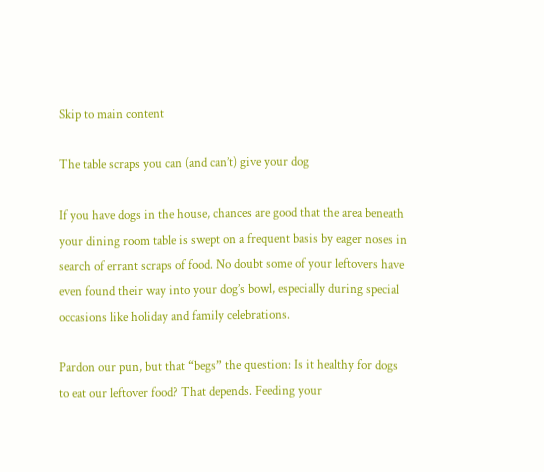Skip to main content

The table scraps you can (and can’t) give your dog

If you have dogs in the house, chances are good that the area beneath your dining room table is swept on a frequent basis by eager noses in search of errant scraps of food. No doubt some of your leftovers have even found their way into your dog’s bowl, especially during special occasions like holiday and family celebrations.

Pardon our pun, but that “begs” the question: Is it healthy for dogs to eat our leftover food? That depends. Feeding your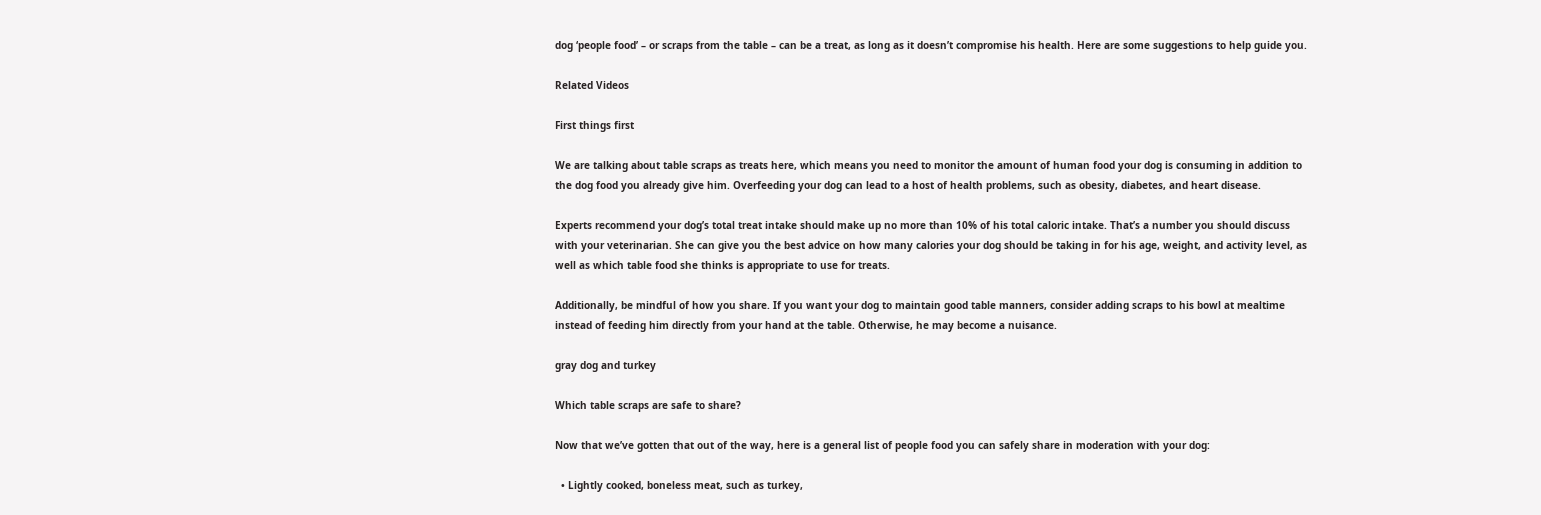dog ‘people food’ – or scraps from the table – can be a treat, as long as it doesn’t compromise his health. Here are some suggestions to help guide you.

Related Videos

First things first

We are talking about table scraps as treats here, which means you need to monitor the amount of human food your dog is consuming in addition to the dog food you already give him. Overfeeding your dog can lead to a host of health problems, such as obesity, diabetes, and heart disease.

Experts recommend your dog’s total treat intake should make up no more than 10% of his total caloric intake. That’s a number you should discuss with your veterinarian. She can give you the best advice on how many calories your dog should be taking in for his age, weight, and activity level, as well as which table food she thinks is appropriate to use for treats.

Additionally, be mindful of how you share. If you want your dog to maintain good table manners, consider adding scraps to his bowl at mealtime instead of feeding him directly from your hand at the table. Otherwise, he may become a nuisance.

gray dog and turkey

Which table scraps are safe to share?

Now that we’ve gotten that out of the way, here is a general list of people food you can safely share in moderation with your dog:

  • Lightly cooked, boneless meat, such as turkey,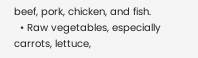beef, pork, chicken, and fish.
  • Raw vegetables, especially carrots, lettuce,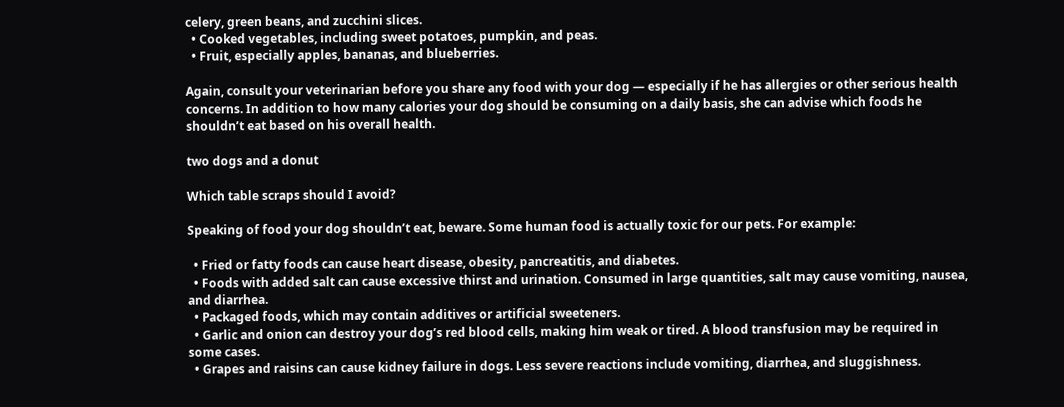celery, green beans, and zucchini slices.
  • Cooked vegetables, including sweet potatoes, pumpkin, and peas.
  • Fruit, especially apples, bananas, and blueberries.

Again, consult your veterinarian before you share any food with your dog — especially if he has allergies or other serious health concerns. In addition to how many calories your dog should be consuming on a daily basis, she can advise which foods he shouldn’t eat based on his overall health.

two dogs and a donut

Which table scraps should I avoid?

Speaking of food your dog shouldn’t eat, beware. Some human food is actually toxic for our pets. For example:

  • Fried or fatty foods can cause heart disease, obesity, pancreatitis, and diabetes.
  • Foods with added salt can cause excessive thirst and urination. Consumed in large quantities, salt may cause vomiting, nausea, and diarrhea.
  • Packaged foods, which may contain additives or artificial sweeteners.
  • Garlic and onion can destroy your dog’s red blood cells, making him weak or tired. A blood transfusion may be required in some cases.
  • Grapes and raisins can cause kidney failure in dogs. Less severe reactions include vomiting, diarrhea, and sluggishness.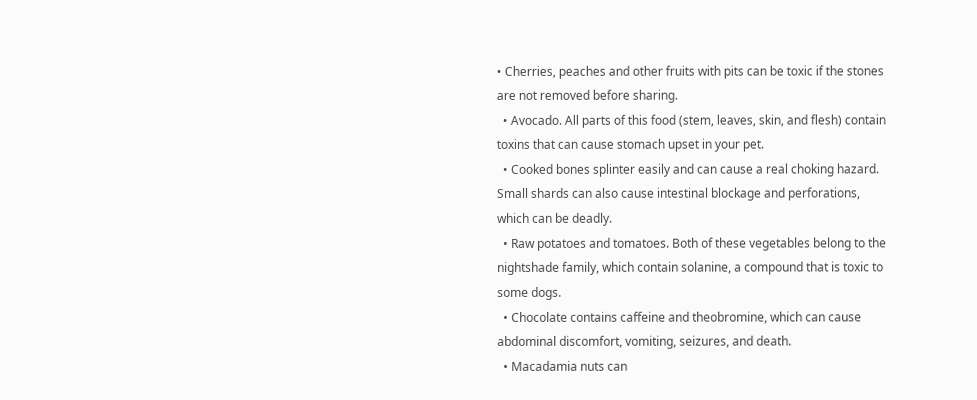• Cherries, peaches and other fruits with pits can be toxic if the stones are not removed before sharing.
  • Avocado. All parts of this food (stem, leaves, skin, and flesh) contain toxins that can cause stomach upset in your pet.
  • Cooked bones splinter easily and can cause a real choking hazard. Small shards can also cause intestinal blockage and perforations, which can be deadly.
  • Raw potatoes and tomatoes. Both of these vegetables belong to the nightshade family, which contain solanine, a compound that is toxic to some dogs.
  • Chocolate contains caffeine and theobromine, which can cause abdominal discomfort, vomiting, seizures, and death.
  • Macadamia nuts can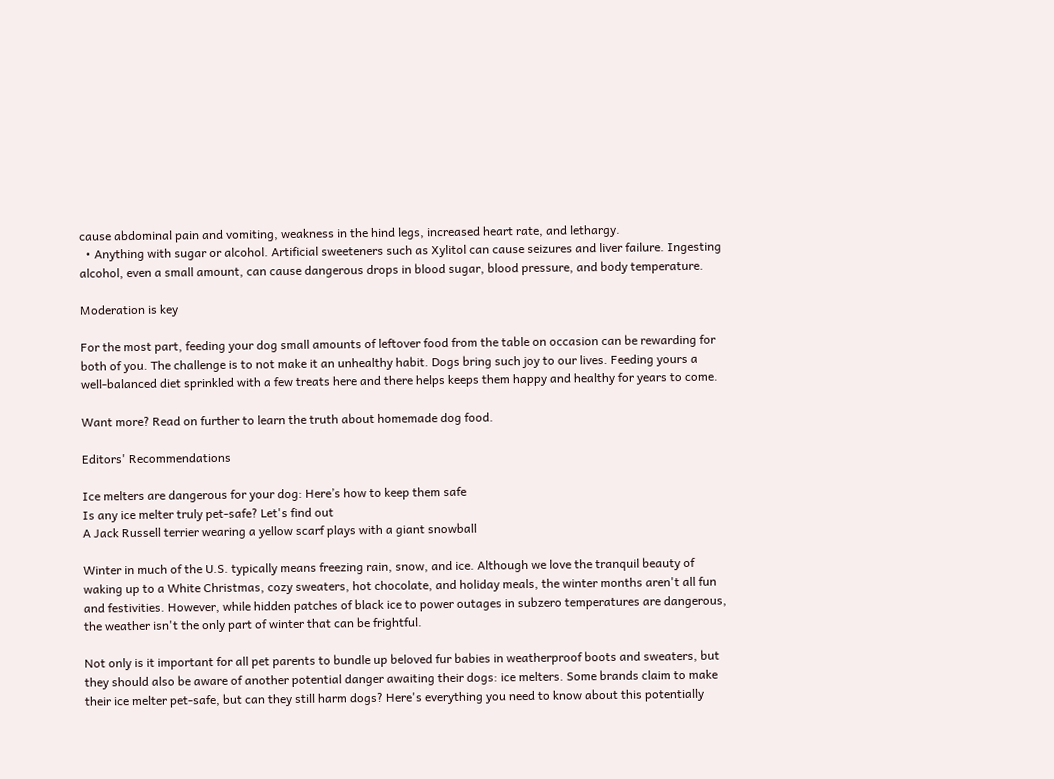cause abdominal pain and vomiting, weakness in the hind legs, increased heart rate, and lethargy.
  • Anything with sugar or alcohol. Artificial sweeteners such as Xylitol can cause seizures and liver failure. Ingesting alcohol, even a small amount, can cause dangerous drops in blood sugar, blood pressure, and body temperature.

Moderation is key

For the most part, feeding your dog small amounts of leftover food from the table on occasion can be rewarding for both of you. The challenge is to not make it an unhealthy habit. Dogs bring such joy to our lives. Feeding yours a well-balanced diet sprinkled with a few treats here and there helps keeps them happy and healthy for years to come.

Want more? Read on further to learn the truth about homemade dog food.

Editors' Recommendations

Ice melters are dangerous for your dog: Here’s how to keep them safe
Is any ice melter truly pet-safe? Let's find out
A Jack Russell terrier wearing a yellow scarf plays with a giant snowball

Winter in much of the U.S. typically means freezing rain, snow, and ice. Although we love the tranquil beauty of waking up to a White Christmas, cozy sweaters, hot chocolate, and holiday meals, the winter months aren't all fun and festivities. However, while hidden patches of black ice to power outages in subzero temperatures are dangerous, the weather isn't the only part of winter that can be frightful.

Not only is it important for all pet parents to bundle up beloved fur babies in weatherproof boots and sweaters, but they should also be aware of another potential danger awaiting their dogs: ice melters. Some brands claim to make their ice melter pet-safe, but can they still harm dogs? Here's everything you need to know about this potentially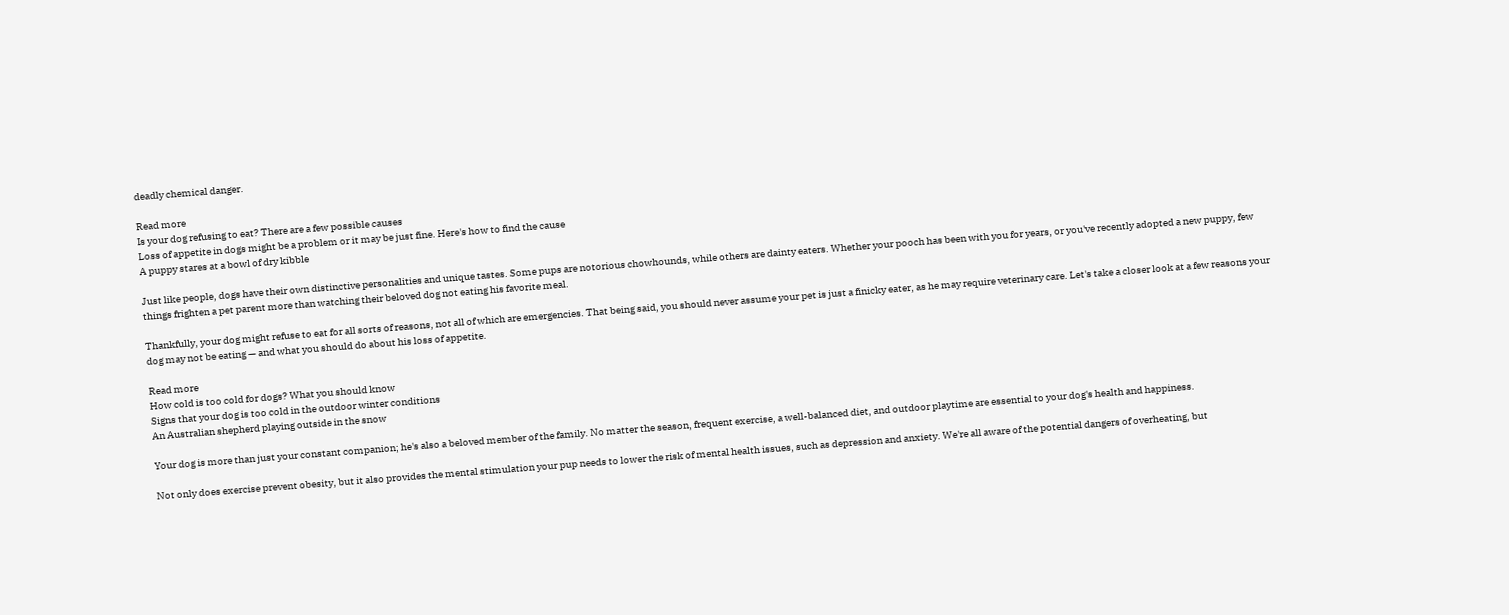deadly chemical danger.

Read more
Is your dog refusing to eat? There are a few possible causes
Loss of appetite in dogs might be a problem or it may be just fine. Here's how to find the cause
A puppy stares at a bowl of dry kibble

Just like people, dogs have their own distinctive personalities and unique tastes. Some pups are notorious chowhounds, while others are dainty eaters. Whether your pooch has been with you for years, or you've recently adopted a new puppy, few things frighten a pet parent more than watching their beloved dog not eating his favorite meal.

Thankfully, your dog might refuse to eat for all sorts of reasons, not all of which are emergencies. That being said, you should never assume your pet is just a finicky eater, as he may require veterinary care. Let's take a closer look at a few reasons your dog may not be eating — and what you should do about his loss of appetite.

Read more
How cold is too cold for dogs? What you should know
Signs that your dog is too cold in the outdoor winter conditions
An Australian shepherd playing outside in the snow

Your dog is more than just your constant companion; he's also a beloved member of the family. No matter the season, frequent exercise, a well-balanced diet, and outdoor playtime are essential to your dog's health and happiness.

Not only does exercise prevent obesity, but it also provides the mental stimulation your pup needs to lower the risk of mental health issues, such as depression and anxiety. We're all aware of the potential dangers of overheating, but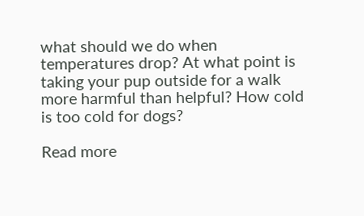what should we do when temperatures drop? At what point is taking your pup outside for a walk more harmful than helpful? How cold is too cold for dogs?

Read more